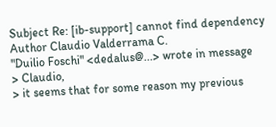Subject Re: [ib-support] cannot find dependency
Author Claudio Valderrama C.
"Duilio Foschi" <dedalus@...> wrote in message
> Claudio,
> it seems that for some reason my previous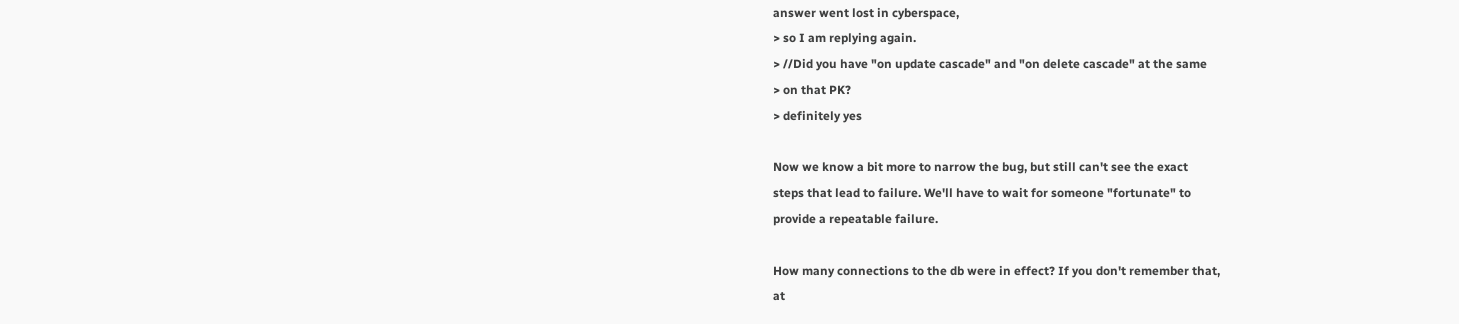answer went lost in cyberspace,
> so I am replying again.
> //Did you have "on update cascade" and "on delete cascade" at the same
> on that PK?
> definitely yes

Now we know a bit more to narrow the bug, but still can't see the exact
steps that lead to failure. We'll have to wait for someone "fortunate" to
provide a repeatable failure.

How many connections to the db were in effect? If you don't remember that,
at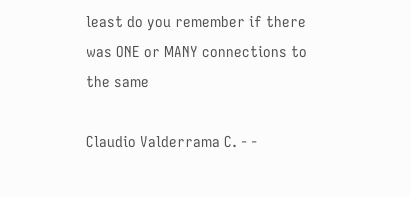least do you remember if there was ONE or MANY connections to the same

Claudio Valderrama C. - -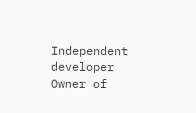Independent developer
Owner of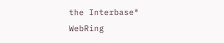the Interbase® WebRing